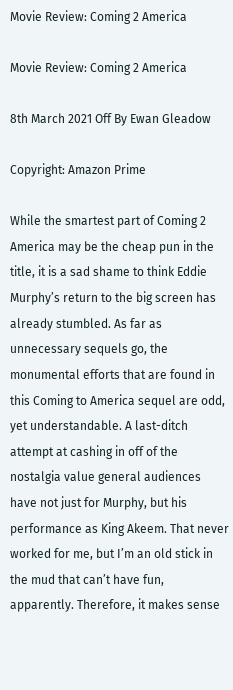Movie Review: Coming 2 America

Movie Review: Coming 2 America

8th March 2021 Off By Ewan Gleadow

Copyright: Amazon Prime

While the smartest part of Coming 2 America may be the cheap pun in the title, it is a sad shame to think Eddie Murphy’s return to the big screen has already stumbled. As far as unnecessary sequels go, the monumental efforts that are found in this Coming to America sequel are odd, yet understandable. A last-ditch attempt at cashing in off of the nostalgia value general audiences have not just for Murphy, but his performance as King Akeem. That never worked for me, but I’m an old stick in the mud that can’t have fun, apparently. Therefore, it makes sense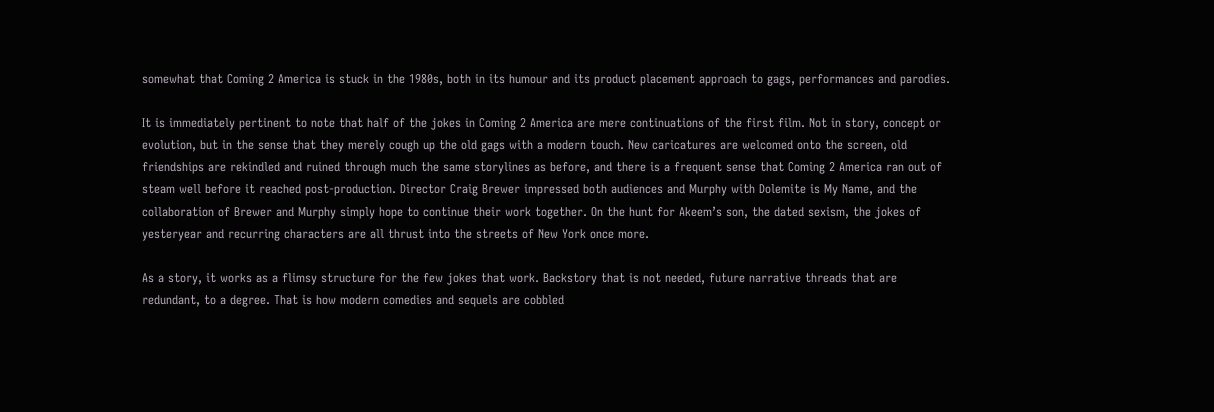somewhat that Coming 2 America is stuck in the 1980s, both in its humour and its product placement approach to gags, performances and parodies.

It is immediately pertinent to note that half of the jokes in Coming 2 America are mere continuations of the first film. Not in story, concept or evolution, but in the sense that they merely cough up the old gags with a modern touch. New caricatures are welcomed onto the screen, old friendships are rekindled and ruined through much the same storylines as before, and there is a frequent sense that Coming 2 America ran out of steam well before it reached post-production. Director Craig Brewer impressed both audiences and Murphy with Dolemite is My Name, and the collaboration of Brewer and Murphy simply hope to continue their work together. On the hunt for Akeem’s son, the dated sexism, the jokes of yesteryear and recurring characters are all thrust into the streets of New York once more.

As a story, it works as a flimsy structure for the few jokes that work. Backstory that is not needed, future narrative threads that are redundant, to a degree. That is how modern comedies and sequels are cobbled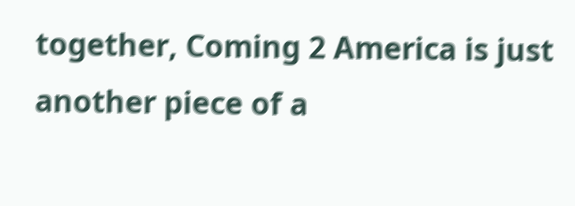together, Coming 2 America is just another piece of a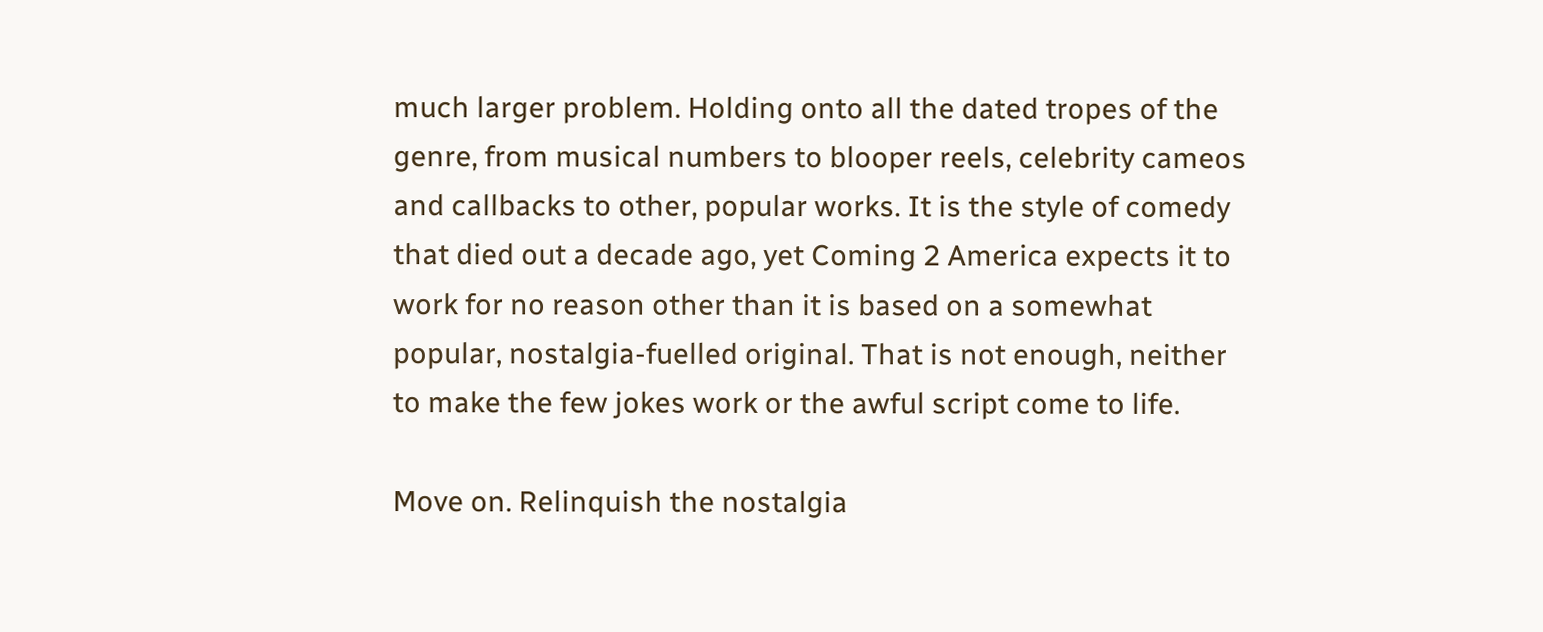much larger problem. Holding onto all the dated tropes of the genre, from musical numbers to blooper reels, celebrity cameos and callbacks to other, popular works. It is the style of comedy that died out a decade ago, yet Coming 2 America expects it to work for no reason other than it is based on a somewhat popular, nostalgia-fuelled original. That is not enough, neither to make the few jokes work or the awful script come to life.

Move on. Relinquish the nostalgia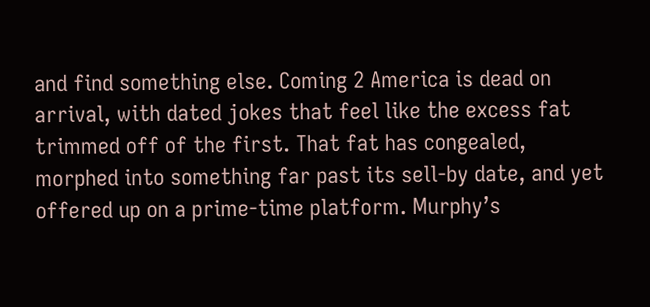and find something else. Coming 2 America is dead on arrival, with dated jokes that feel like the excess fat trimmed off of the first. That fat has congealed, morphed into something far past its sell-by date, and yet offered up on a prime-time platform. Murphy’s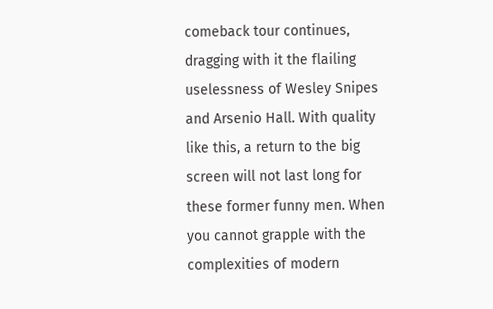comeback tour continues, dragging with it the flailing uselessness of Wesley Snipes and Arsenio Hall. With quality like this, a return to the big screen will not last long for these former funny men. When you cannot grapple with the complexities of modern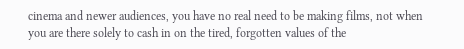cinema and newer audiences, you have no real need to be making films, not when you are there solely to cash in on the tired, forgotten values of the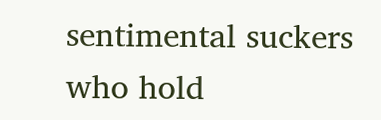sentimental suckers who hold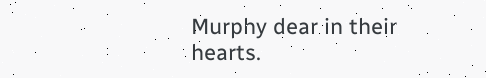Murphy dear in their hearts.